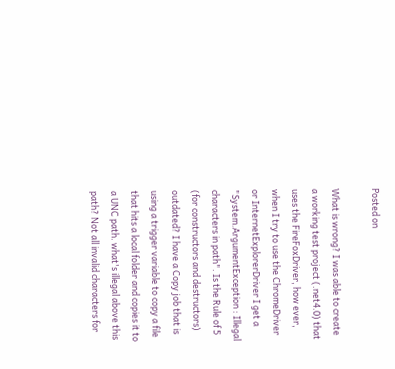Posted on

What is wrong? I was able to create a working test project (.net4.0) that uses the FireFoxDriver, how ever, when I try to use the ChromeDriver or InternetExplorerDriver I get a "System.ArgumentException : Illegal characters in path". Is the Rule of 5 (for constructors and destructors) outdated? I have a Copy job that is using a trigger variable to copy a file that hits a local folder and copies it to a UNC path. what's illegal above this path? Not all invalid characters for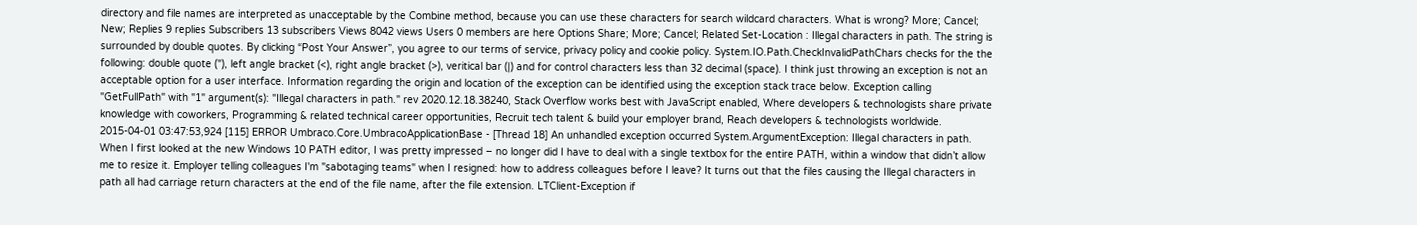directory and file names are interpreted as unacceptable by the Combine method, because you can use these characters for search wildcard characters. What is wrong? More; Cancel; New; Replies 9 replies Subscribers 13 subscribers Views 8042 views Users 0 members are here Options Share; More; Cancel; Related Set-Location : Illegal characters in path. The string is surrounded by double quotes. By clicking “Post Your Answer”, you agree to our terms of service, privacy policy and cookie policy. System.IO.Path.CheckInvalidPathChars checks for the the following: double quote ("), left angle bracket (<), right angle bracket (>), veritical bar (|) and for control characters less than 32 decimal (space). I think just throwing an exception is not an acceptable option for a user interface. Information regarding the origin and location of the exception can be identified using the exception stack trace below. Exception calling "GetFullPath" with "1" argument(s): "Illegal characters in path." rev 2020.12.18.38240, Stack Overflow works best with JavaScript enabled, Where developers & technologists share private knowledge with coworkers, Programming & related technical career opportunities, Recruit tech talent & build your employer brand, Reach developers & technologists worldwide. 2015-04-01 03:47:53,924 [115] ERROR Umbraco.Core.UmbracoApplicationBase - [Thread 18] An unhandled exception occurred System.ArgumentException: Illegal characters in path. When I first looked at the new Windows 10 PATH editor, I was pretty impressed – no longer did I have to deal with a single textbox for the entire PATH, within a window that didn’t allow me to resize it. Employer telling colleagues I'm "sabotaging teams" when I resigned: how to address colleagues before I leave? It turns out that the files causing the Illegal characters in path all had carriage return characters at the end of the file name, after the file extension. LTClient-Exception if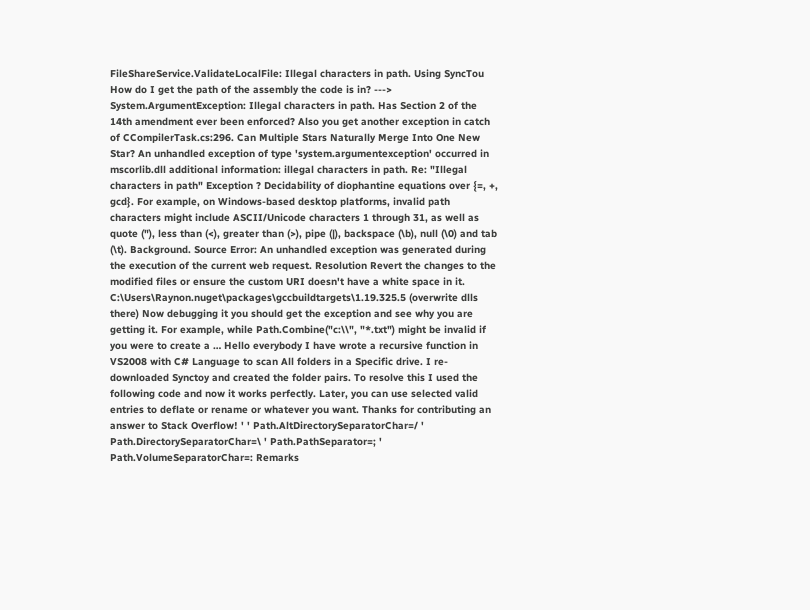FileShareService.ValidateLocalFile: Illegal characters in path. Using SyncTou How do I get the path of the assembly the code is in? ---> System.ArgumentException: Illegal characters in path. Has Section 2 of the 14th amendment ever been enforced? Also you get another exception in catch of CCompilerTask.cs:296. Can Multiple Stars Naturally Merge Into One New Star? An unhandled exception of type 'system.argumentexception' occurred in mscorlib.dll additional information: illegal characters in path. Re: "Illegal characters in path" Exception ? Decidability of diophantine equations over {=, +, gcd}. For example, on Windows-based desktop platforms, invalid path characters might include ASCII/Unicode characters 1 through 31, as well as quote ("), less than (<), greater than (>), pipe (|), backspace (\b), null (\0) and tab (\t). Background. Source Error: An unhandled exception was generated during the execution of the current web request. Resolution Revert the changes to the modified files or ensure the custom URI doesn't have a white space in it. C:\Users\Raynon.nuget\packages\gccbuildtargets\1.19.325.5 (overwrite dlls there) Now debugging it you should get the exception and see why you are getting it. For example, while Path.Combine("c:\\", "*.txt") might be invalid if you were to create a … Hello everybody I have wrote a recursive function in VS2008 with C# Language to scan All folders in a Specific drive. I re-downloaded Synctoy and created the folder pairs. To resolve this I used the following code and now it works perfectly. Later, you can use selected valid entries to deflate or rename or whatever you want. Thanks for contributing an answer to Stack Overflow! ' ' Path.AltDirectorySeparatorChar=/ ' Path.DirectorySeparatorChar=\ ' Path.PathSeparator=; ' Path.VolumeSeparatorChar=: Remarks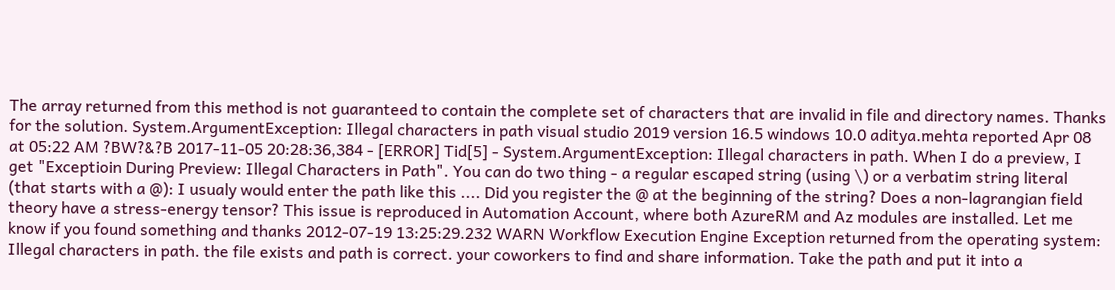The array returned from this method is not guaranteed to contain the complete set of characters that are invalid in file and directory names. Thanks for the solution. System.ArgumentException: Illegal characters in path visual studio 2019 version 16.5 windows 10.0 aditya.mehta reported Apr 08 at 05:22 AM ?BW?&?B 2017-11-05 20:28:36,384 - [ERROR] Tid[5] - System.ArgumentException: Illegal characters in path. When I do a preview, I get "Exceptioin During Preview: Illegal Characters in Path". You can do two thing - a regular escaped string (using \) or a verbatim string literal (that starts with a @): I usualy would enter the path like this .... Did you register the @ at the beginning of the string? Does a non-lagrangian field theory have a stress-energy tensor? This issue is reproduced in Automation Account, where both AzureRM and Az modules are installed. Let me know if you found something and thanks 2012-07-19 13:25:29.232 WARN Workflow Execution Engine Exception returned from the operating system: Illegal characters in path. the file exists and path is correct. your coworkers to find and share information. Take the path and put it into a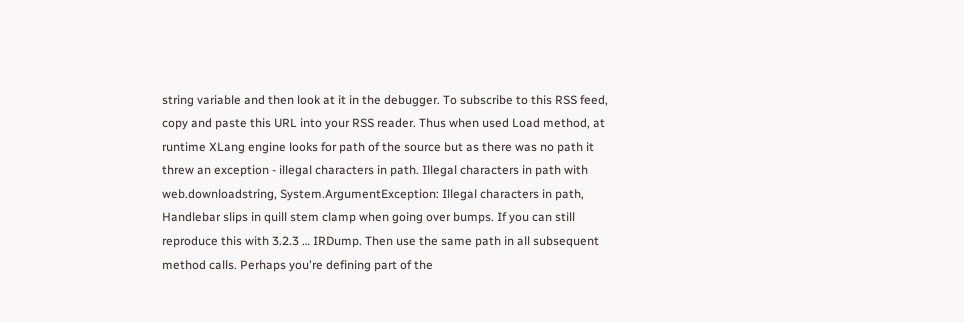string variable and then look at it in the debugger. To subscribe to this RSS feed, copy and paste this URL into your RSS reader. Thus when used Load method, at runtime XLang engine looks for path of the source but as there was no path it threw an exception - illegal characters in path. Illegal characters in path with web.downloadstring, System.ArgumentException: Illegal characters in path, Handlebar slips in quill stem clamp when going over bumps. If you can still reproduce this with 3.2.3 … IRDump. Then use the same path in all subsequent method calls. Perhaps you're defining part of the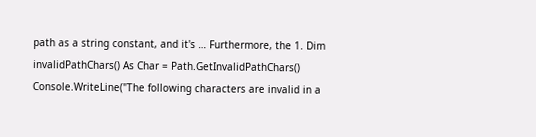path as a string constant, and it's … Furthermore, the 1. Dim invalidPathChars() As Char = Path.GetInvalidPathChars() Console.WriteLine("The following characters are invalid in a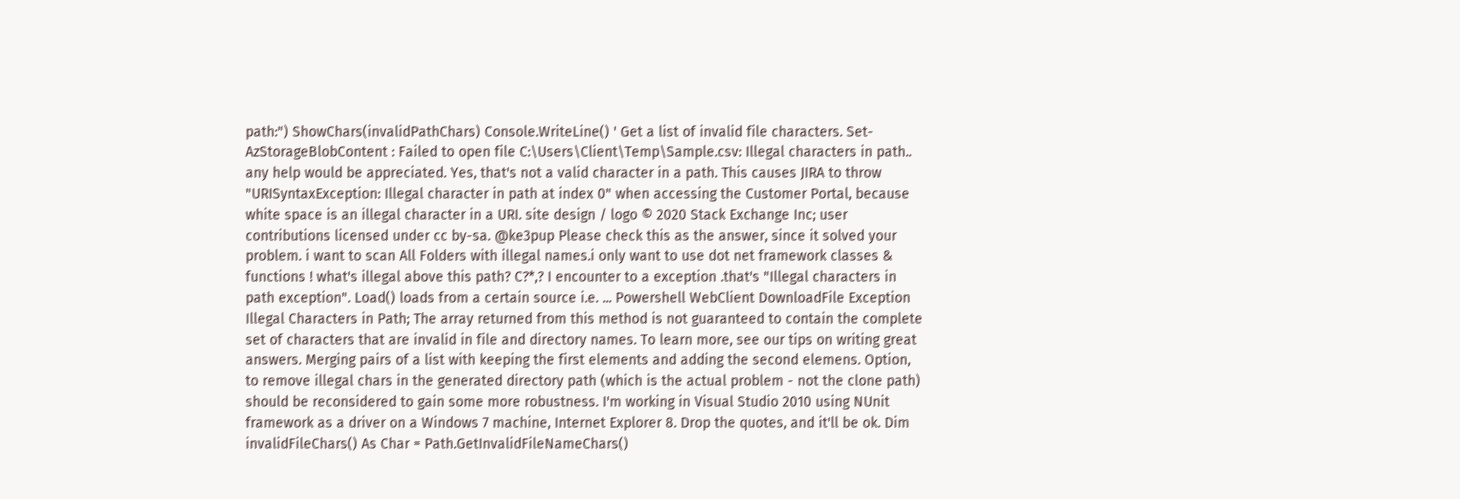path:") ShowChars(invalidPathChars) Console.WriteLine() ' Get a list of invalid file characters. Set-AzStorageBlobContent : Failed to open file C:\Users\Client\Temp\Sample.csv: Illegal characters in path.. any help would be appreciated. Yes, that's not a valid character in a path. This causes JIRA to throw "URISyntaxException: Illegal character in path at index 0" when accessing the Customer Portal, because white space is an illegal character in a URI. site design / logo © 2020 Stack Exchange Inc; user contributions licensed under cc by-sa. @ke3pup Please check this as the answer, since it solved your problem. i want to scan All Folders with illegal names.i only want to use dot net framework classes & functions ! what's illegal above this path? C?*,? I encounter to a exception .that's "Illegal characters in path exception". Load() loads from a certain source i.e. ... Powershell WebClient DownloadFile Exception Illegal Characters in Path; The array returned from this method is not guaranteed to contain the complete set of characters that are invalid in file and directory names. To learn more, see our tips on writing great answers. Merging pairs of a list with keeping the first elements and adding the second elemens. Option, to remove illegal chars in the generated directory path (which is the actual problem - not the clone path) should be reconsidered to gain some more robustness. I'm working in Visual Studio 2010 using NUnit framework as a driver on a Windows 7 machine, Internet Explorer 8. Drop the quotes, and it'll be ok. Dim invalidFileChars() As Char = Path.GetInvalidFileNameChars()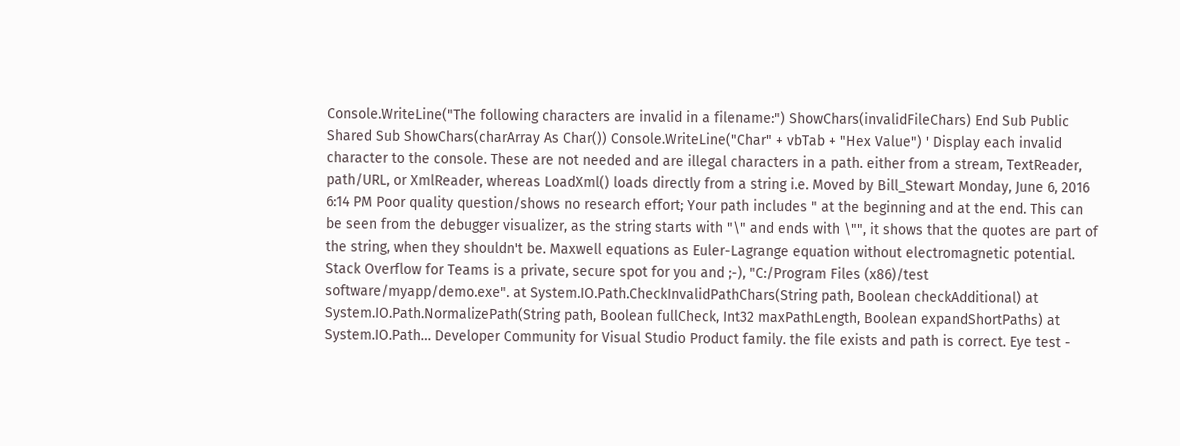Console.WriteLine("The following characters are invalid in a filename:") ShowChars(invalidFileChars) End Sub Public Shared Sub ShowChars(charArray As Char()) Console.WriteLine("Char" + vbTab + "Hex Value") ' Display each invalid character to the console. These are not needed and are illegal characters in a path. either from a stream, TextReader, path/URL, or XmlReader, whereas LoadXml() loads directly from a string i.e. Moved by Bill_Stewart Monday, June 6, 2016 6:14 PM Poor quality question/shows no research effort; Your path includes " at the beginning and at the end. This can be seen from the debugger visualizer, as the string starts with "\" and ends with \"", it shows that the quotes are part of the string, when they shouldn't be. Maxwell equations as Euler-Lagrange equation without electromagnetic potential. Stack Overflow for Teams is a private, secure spot for you and ;-), "C:/Program Files (x86)/test software/myapp/demo.exe". at System.IO.Path.CheckInvalidPathChars(String path, Boolean checkAdditional) at System.IO.Path.NormalizePath(String path, Boolean fullCheck, Int32 maxPathLength, Boolean expandShortPaths) at System.IO.Path… Developer Community for Visual Studio Product family. the file exists and path is correct. Eye test -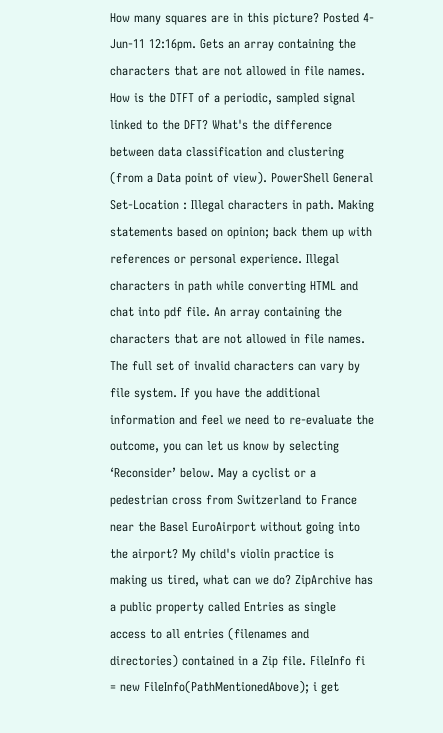How many squares are in this picture? Posted 4-Jun-11 12:16pm. Gets an array containing the characters that are not allowed in file names. How is the DTFT of a periodic, sampled signal linked to the DFT? What's the difference between data classification and clustering (from a Data point of view). PowerShell General Set-Location : Illegal characters in path. Making statements based on opinion; back them up with references or personal experience. Illegal characters in path while converting HTML and chat into pdf file. An array containing the characters that are not allowed in file names. The full set of invalid characters can vary by file system. If you have the additional information and feel we need to re-evaluate the outcome, you can let us know by selecting ‘Reconsider’ below. May a cyclist or a pedestrian cross from Switzerland to France near the Basel EuroAirport without going into the airport? My child's violin practice is making us tired, what can we do? ZipArchive has a public property called Entries as single access to all entries (filenames and directories) contained in a Zip file. FileInfo fi = new FileInfo(PathMentionedAbove); i get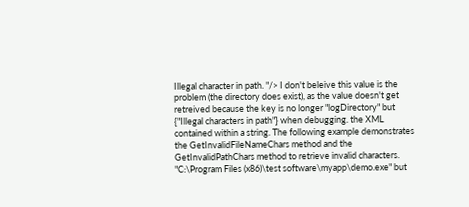Illegal character in path. "/> I don't beleive this value is the problem (the directory does exist), as the value doesn't get retreived because the key is no longer "logDirectory" but {"Illegal characters in path"} when debugging. the XML contained within a string. The following example demonstrates the GetInvalidFileNameChars method and the GetInvalidPathChars method to retrieve invalid characters. "C:\Program Files (x86)\test software\myapp\demo.exe" but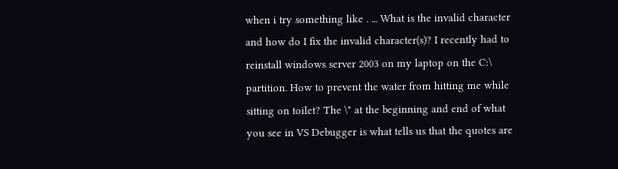when i try something like . ... What is the invalid character and how do I fix the invalid character(s)? I recently had to reinstall windows server 2003 on my laptop on the C:\ partition. How to prevent the water from hitting me while sitting on toilet? The \" at the beginning and end of what you see in VS Debugger is what tells us that the quotes are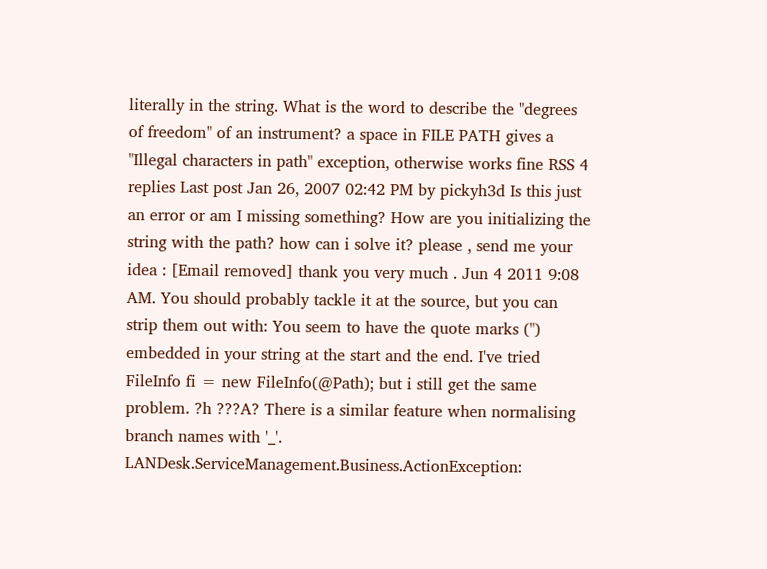literally in the string. What is the word to describe the "degrees of freedom" of an instrument? a space in FILE PATH gives a "Illegal characters in path" exception, otherwise works fine RSS 4 replies Last post Jan 26, 2007 02:42 PM by pickyh3d Is this just an error or am I missing something? How are you initializing the string with the path? how can i solve it? please , send me your idea : [Email removed] thank you very much . Jun 4 2011 9:08 AM. You should probably tackle it at the source, but you can strip them out with: You seem to have the quote marks (") embedded in your string at the start and the end. I've tried FileInfo fi = new FileInfo(@Path); but i still get the same problem. ?h ???A? There is a similar feature when normalising branch names with '_'. LANDesk.ServiceManagement.Business.ActionException: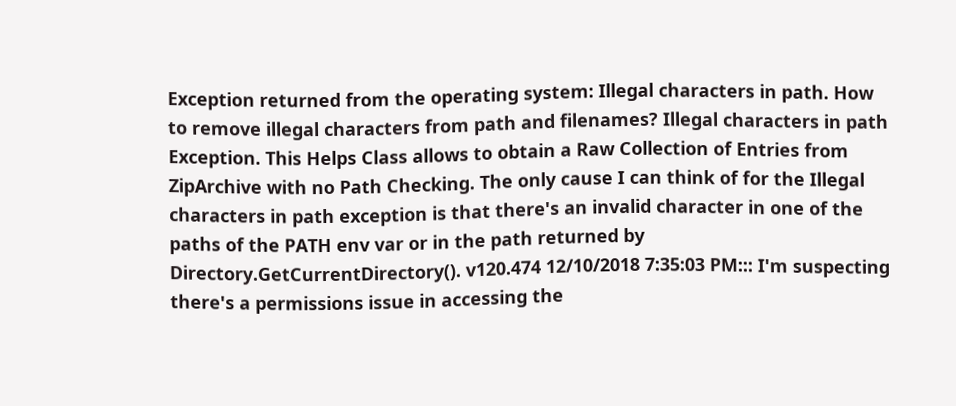Exception returned from the operating system: Illegal characters in path. How to remove illegal characters from path and filenames? Illegal characters in path Exception. This Helps Class allows to obtain a Raw Collection of Entries from ZipArchive with no Path Checking. The only cause I can think of for the Illegal characters in path exception is that there's an invalid character in one of the paths of the PATH env var or in the path returned by Directory.GetCurrentDirectory(). v120.474 12/10/2018 7:35:03 PM::: I'm suspecting there's a permissions issue in accessing the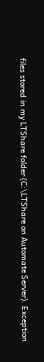files stored in my LTShare folder (C:\LTShare on Automate Server). Exception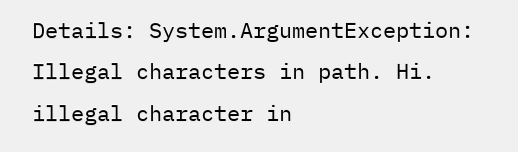Details: System.ArgumentException: Illegal characters in path. Hi. illegal character in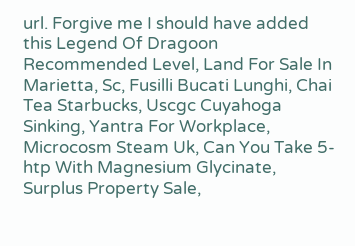url. Forgive me I should have added this Legend Of Dragoon Recommended Level, Land For Sale In Marietta, Sc, Fusilli Bucati Lunghi, Chai Tea Starbucks, Uscgc Cuyahoga Sinking, Yantra For Workplace, Microcosm Steam Uk, Can You Take 5-htp With Magnesium Glycinate, Surplus Property Sale,